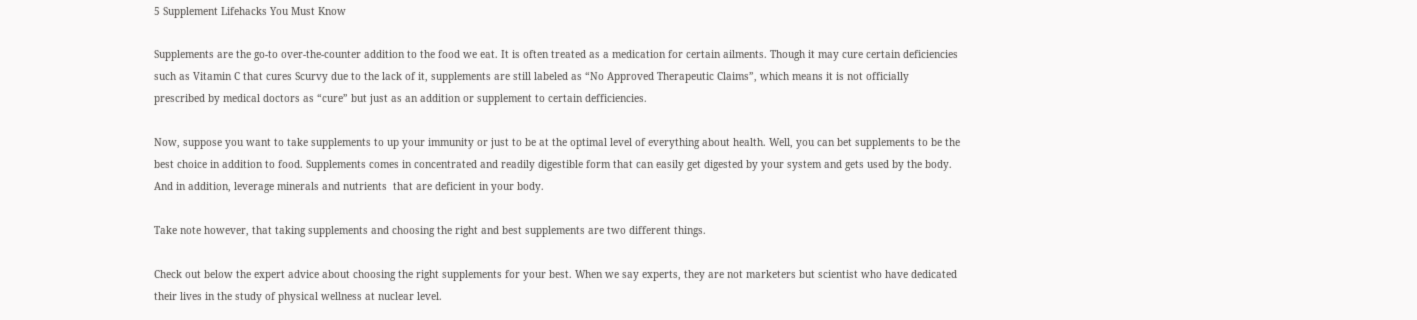5 Supplement Lifehacks You Must Know

Supplements are the go-to over-the-counter addition to the food we eat. It is often treated as a medication for certain ailments. Though it may cure certain deficiencies such as Vitamin C that cures Scurvy due to the lack of it, supplements are still labeled as “No Approved Therapeutic Claims”, which means it is not officially prescribed by medical doctors as “cure” but just as an addition or supplement to certain defficiencies.

Now, suppose you want to take supplements to up your immunity or just to be at the optimal level of everything about health. Well, you can bet supplements to be the best choice in addition to food. Supplements comes in concentrated and readily digestible form that can easily get digested by your system and gets used by the body. And in addition, leverage minerals and nutrients  that are deficient in your body.

Take note however, that taking supplements and choosing the right and best supplements are two different things.

Check out below the expert advice about choosing the right supplements for your best. When we say experts, they are not marketers but scientist who have dedicated their lives in the study of physical wellness at nuclear level.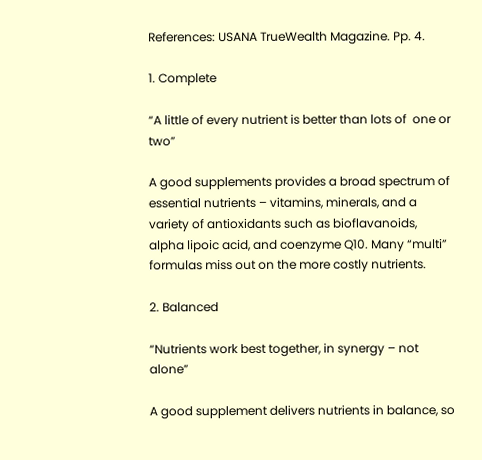References: USANA TrueWealth Magazine. Pp. 4.

1. Complete

“A little of every nutrient is better than lots of  one or two”

A good supplements provides a broad spectrum of essential nutrients – vitamins, minerals, and a variety of antioxidants such as bioflavanoids, alpha lipoic acid, and coenzyme Q10. Many “multi” formulas miss out on the more costly nutrients.

2. Balanced

“Nutrients work best together, in synergy – not alone”

A good supplement delivers nutrients in balance, so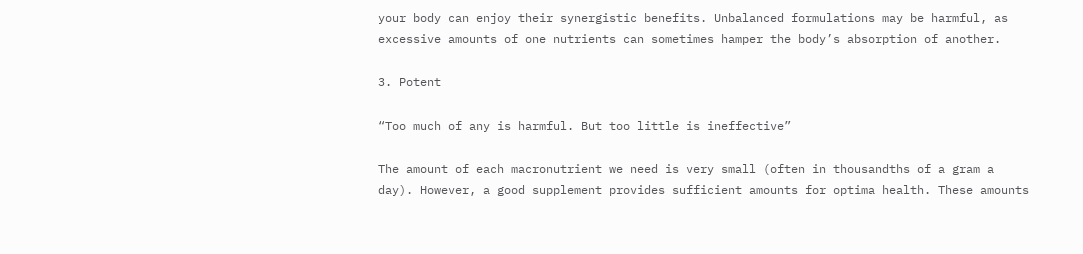your body can enjoy their synergistic benefits. Unbalanced formulations may be harmful, as excessive amounts of one nutrients can sometimes hamper the body’s absorption of another.

3. Potent

“Too much of any is harmful. But too little is ineffective”

The amount of each macronutrient we need is very small (often in thousandths of a gram a day). However, a good supplement provides sufficient amounts for optima health. These amounts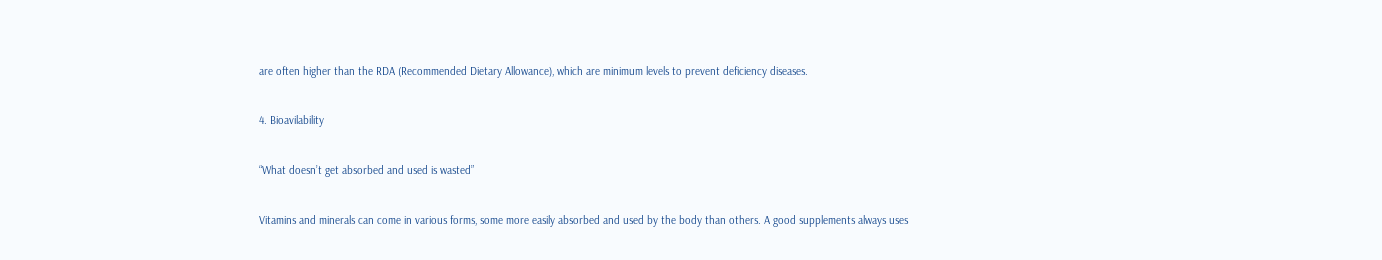are often higher than the RDA (Recommended Dietary Allowance), which are minimum levels to prevent deficiency diseases.

4. Bioavilability

“What doesn’t get absorbed and used is wasted”

Vitamins and minerals can come in various forms, some more easily absorbed and used by the body than others. A good supplements always uses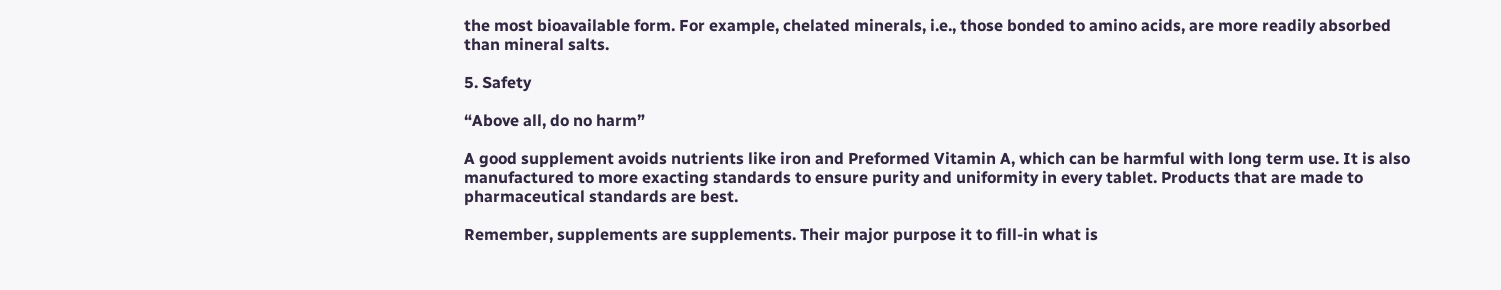the most bioavailable form. For example, chelated minerals, i.e., those bonded to amino acids, are more readily absorbed than mineral salts.

5. Safety

“Above all, do no harm”

A good supplement avoids nutrients like iron and Preformed Vitamin A, which can be harmful with long term use. It is also manufactured to more exacting standards to ensure purity and uniformity in every tablet. Products that are made to pharmaceutical standards are best.

Remember, supplements are supplements. Their major purpose it to fill-in what is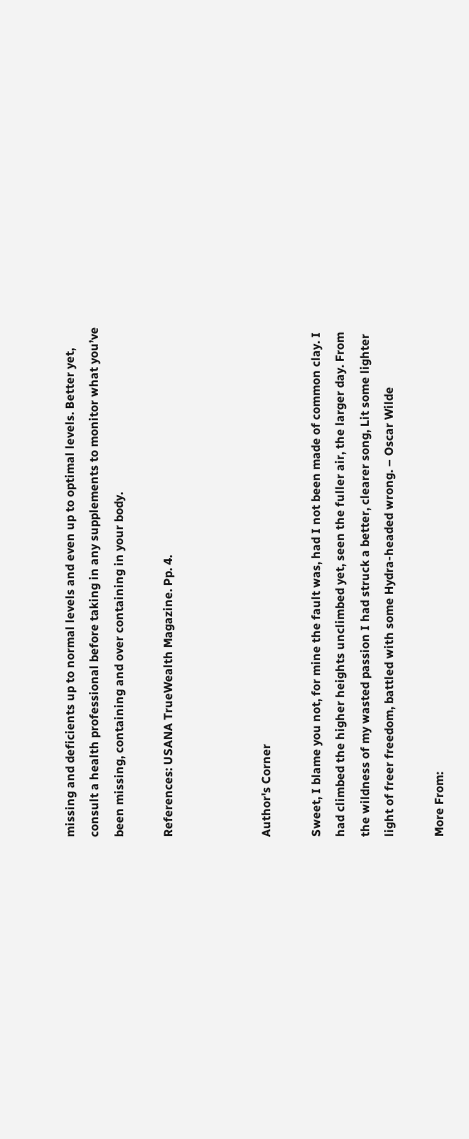missing and deficients up to normal levels and even up to optimal levels. Better yet, consult a health professional before taking in any supplements to monitor what you’ve been missing, containing and over containing in your body.

References: USANA TrueWealth Magazine. Pp. 4.



Author's Corner

Sweet, I blame you not, for mine the fault was, had I not been made of common clay. I had climbed the higher heights unclimbed yet, seen the fuller air, the larger day. From the wildness of my wasted passion I had struck a better, clearer song, Lit some lighter light of freer freedom, battled with some Hydra-headed wrong. – Oscar Wilde

More From: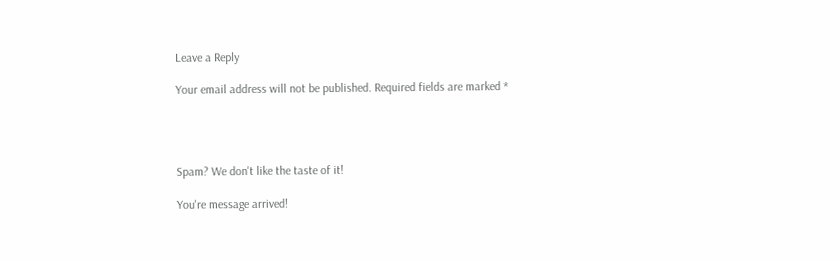Leave a Reply

Your email address will not be published. Required fields are marked *




Spam? We don't like the taste of it!

You're message arrived!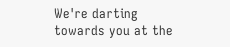We're darting towards you at the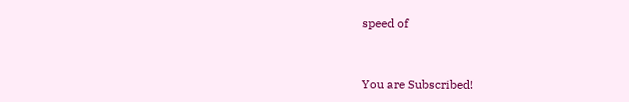speed of


You are Subscribed!